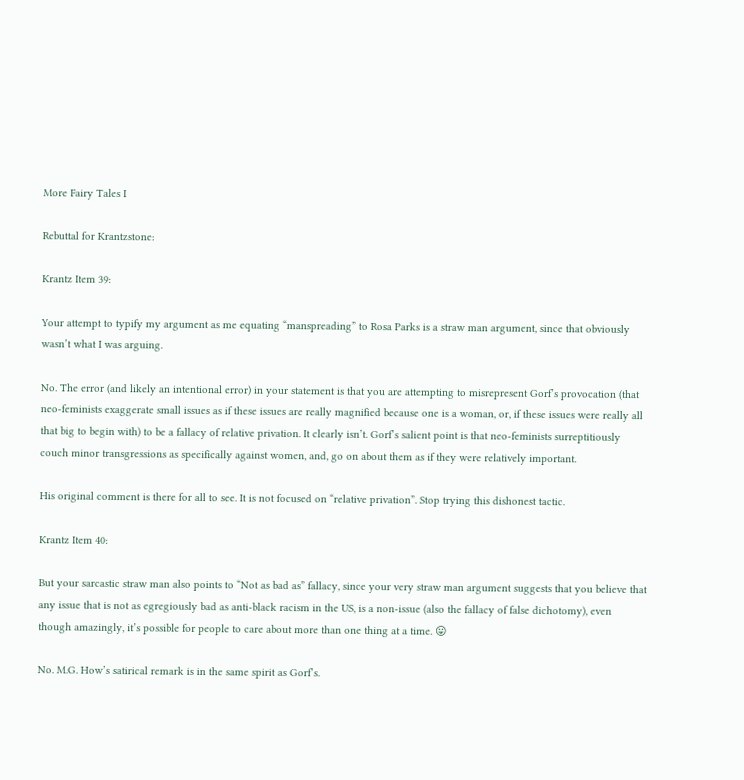More Fairy Tales I

Rebuttal for Krantzstone:

Krantz Item 39:

Your attempt to typify my argument as me equating “manspreading” to Rosa Parks is a straw man argument, since that obviously wasn’t what I was arguing.

No. The error (and likely an intentional error) in your statement is that you are attempting to misrepresent Gorf’s provocation (that neo-feminists exaggerate small issues as if these issues are really magnified because one is a woman, or, if these issues were really all that big to begin with) to be a fallacy of relative privation. It clearly isn’t. Gorf’s salient point is that neo-feminists surreptitiously couch minor transgressions as specifically against women, and, go on about them as if they were relatively important.

His original comment is there for all to see. It is not focused on “relative privation”. Stop trying this dishonest tactic.

Krantz Item 40:

But your sarcastic straw man also points to “Not as bad as” fallacy, since your very straw man argument suggests that you believe that any issue that is not as egregiously bad as anti-black racism in the US, is a non-issue (also the fallacy of false dichotomy), even though amazingly, it’s possible for people to care about more than one thing at a time. 😛

No. M.G. How’s satirical remark is in the same spirit as Gorf’s.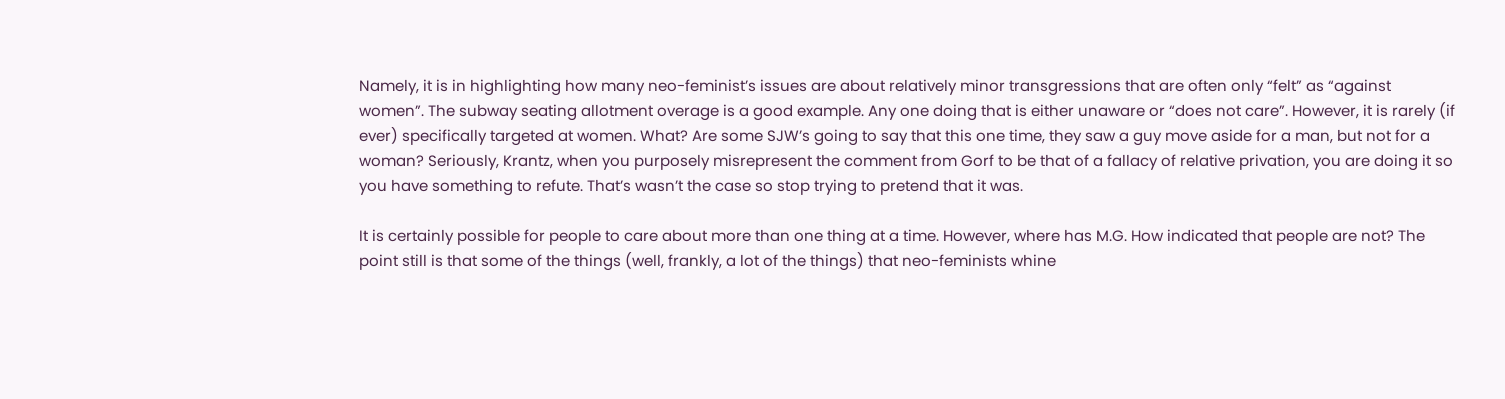Namely, it is in highlighting how many neo-feminist’s issues are about relatively minor transgressions that are often only “felt” as “against women”. The subway seating allotment overage is a good example. Any one doing that is either unaware or “does not care”. However, it is rarely (if ever) specifically targeted at women. What? Are some SJW’s going to say that this one time, they saw a guy move aside for a man, but not for a woman? Seriously, Krantz, when you purposely misrepresent the comment from Gorf to be that of a fallacy of relative privation, you are doing it so you have something to refute. That’s wasn’t the case so stop trying to pretend that it was.

It is certainly possible for people to care about more than one thing at a time. However, where has M.G. How indicated that people are not? The point still is that some of the things (well, frankly, a lot of the things) that neo-feminists whine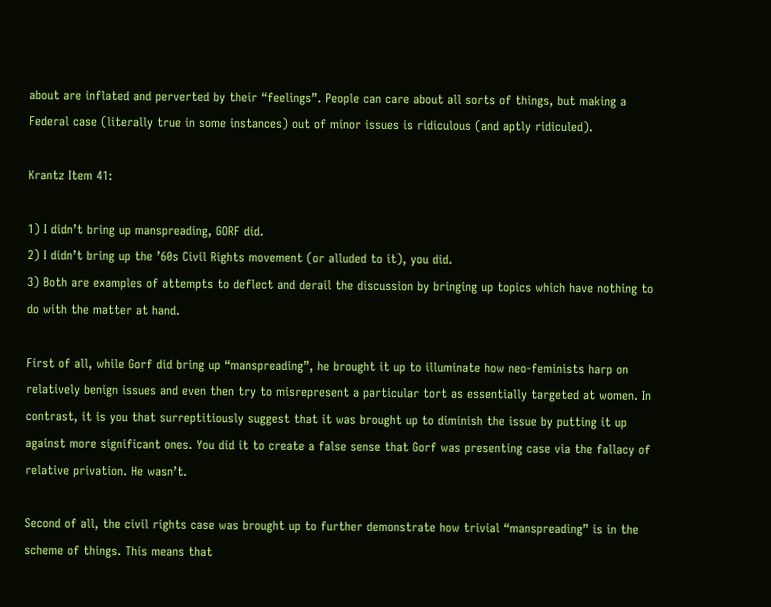about are inflated and perverted by their “feelings”. People can care about all sorts of things, but making a Federal case (literally true in some instances) out of minor issues is ridiculous (and aptly ridiculed).

Krantz Item 41:

1) I didn’t bring up manspreading, GORF did.
2) I didn’t bring up the ’60s Civil Rights movement (or alluded to it), you did.
3) Both are examples of attempts to deflect and derail the discussion by bringing up topics which have nothing to do with the matter at hand.

First of all, while Gorf did bring up “manspreading”, he brought it up to illuminate how neo-feminists harp on relatively benign issues and even then try to misrepresent a particular tort as essentially targeted at women. In contrast, it is you that surreptitiously suggest that it was brought up to diminish the issue by putting it up against more significant ones. You did it to create a false sense that Gorf was presenting case via the fallacy of relative privation. He wasn’t.

Second of all, the civil rights case was brought up to further demonstrate how trivial “manspreading” is in the scheme of things. This means that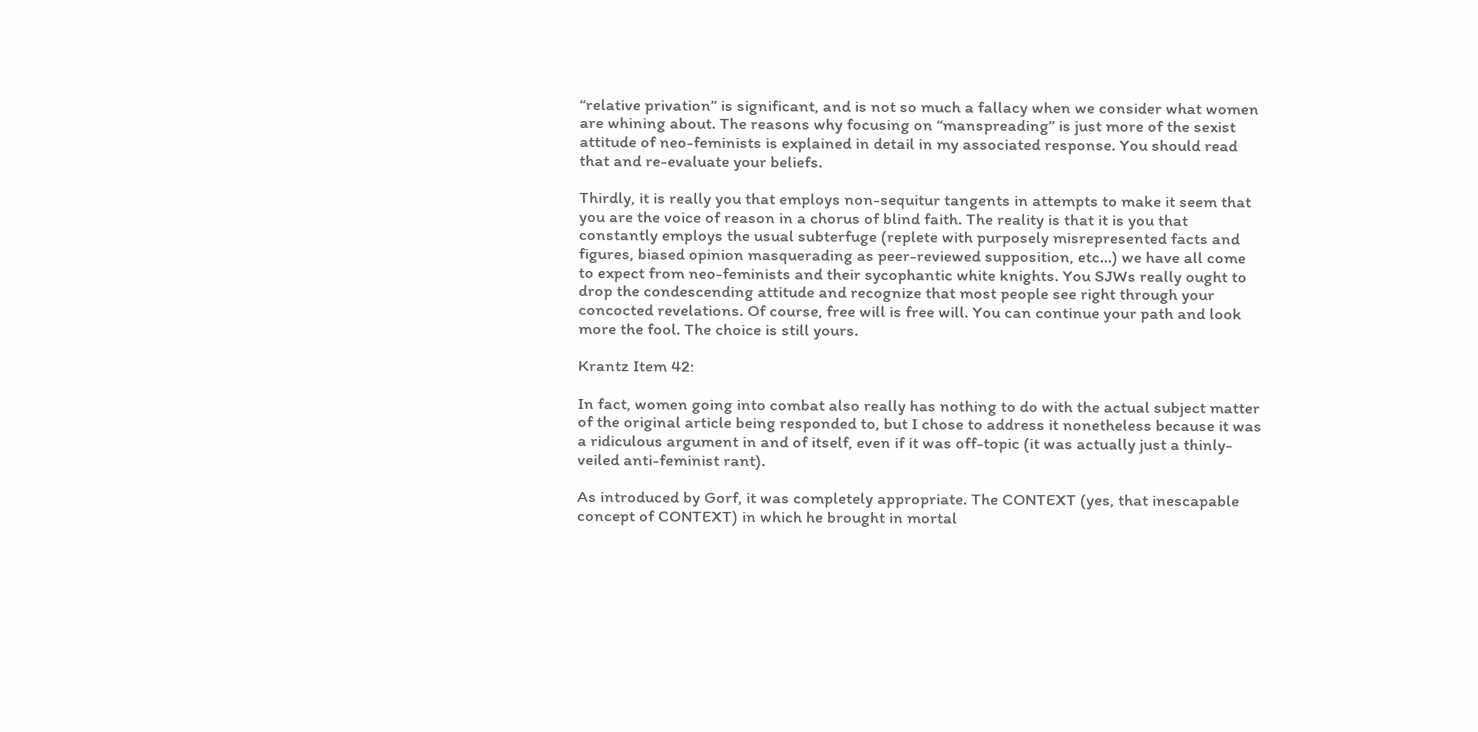“relative privation” is significant, and is not so much a fallacy when we consider what women are whining about. The reasons why focusing on “manspreading” is just more of the sexist attitude of neo-feminists is explained in detail in my associated response. You should read that and re-evaluate your beliefs.

Thirdly, it is really you that employs non-sequitur tangents in attempts to make it seem that you are the voice of reason in a chorus of blind faith. The reality is that it is you that constantly employs the usual subterfuge (replete with purposely misrepresented facts and figures, biased opinion masquerading as peer-reviewed supposition, etc…) we have all come to expect from neo-feminists and their sycophantic white knights. You SJWs really ought to drop the condescending attitude and recognize that most people see right through your concocted revelations. Of course, free will is free will. You can continue your path and look more the fool. The choice is still yours.

Krantz Item 42:

In fact, women going into combat also really has nothing to do with the actual subject matter of the original article being responded to, but I chose to address it nonetheless because it was a ridiculous argument in and of itself, even if it was off-topic (it was actually just a thinly-veiled anti-feminist rant).

As introduced by Gorf, it was completely appropriate. The CONTEXT (yes, that inescapable concept of CONTEXT) in which he brought in mortal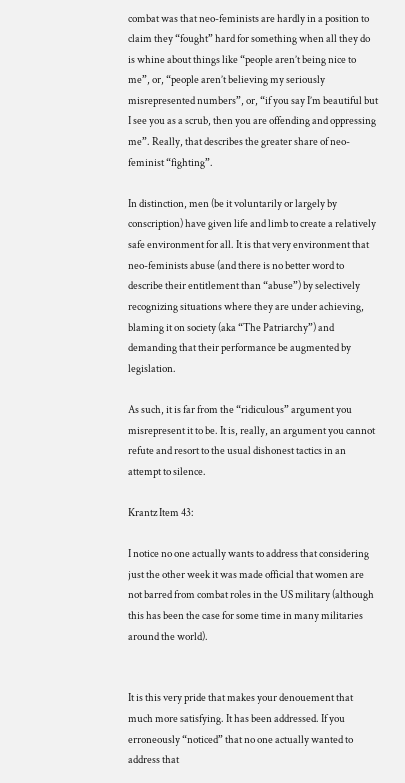combat was that neo-feminists are hardly in a position to claim they “fought” hard for something when all they do is whine about things like “people aren’t being nice to me”, or, “people aren’t believing my seriously misrepresented numbers”, or, “if you say I’m beautiful but I see you as a scrub, then you are offending and oppressing me”. Really, that describes the greater share of neo-feminist “fighting”.

In distinction, men (be it voluntarily or largely by conscription) have given life and limb to create a relatively safe environment for all. It is that very environment that neo-feminists abuse (and there is no better word to describe their entitlement than “abuse”) by selectively recognizing situations where they are under achieving, blaming it on society (aka “The Patriarchy”) and demanding that their performance be augmented by legislation.

As such, it is far from the “ridiculous” argument you misrepresent it to be. It is, really, an argument you cannot refute and resort to the usual dishonest tactics in an attempt to silence.

Krantz Item 43:

I notice no one actually wants to address that considering just the other week it was made official that women are not barred from combat roles in the US military (although this has been the case for some time in many militaries around the world).


It is this very pride that makes your denouement that much more satisfying. It has been addressed. If you erroneously “noticed” that no one actually wanted to address that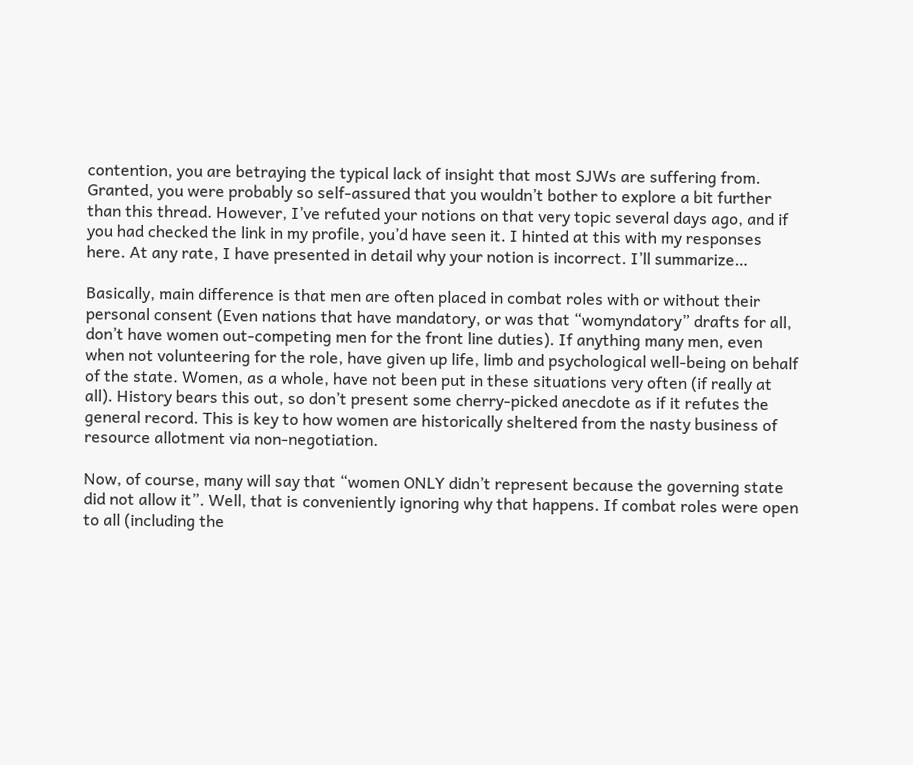contention, you are betraying the typical lack of insight that most SJWs are suffering from. Granted, you were probably so self-assured that you wouldn’t bother to explore a bit further than this thread. However, I’ve refuted your notions on that very topic several days ago, and if you had checked the link in my profile, you’d have seen it. I hinted at this with my responses here. At any rate, I have presented in detail why your notion is incorrect. I’ll summarize…

Basically, main difference is that men are often placed in combat roles with or without their personal consent (Even nations that have mandatory, or was that “womyndatory” drafts for all, don’t have women out-competing men for the front line duties). If anything many men, even when not volunteering for the role, have given up life, limb and psychological well-being on behalf of the state. Women, as a whole, have not been put in these situations very often (if really at all). History bears this out, so don’t present some cherry-picked anecdote as if it refutes the general record. This is key to how women are historically sheltered from the nasty business of resource allotment via non-negotiation.

Now, of course, many will say that “women ONLY didn’t represent because the governing state did not allow it”. Well, that is conveniently ignoring why that happens. If combat roles were open to all (including the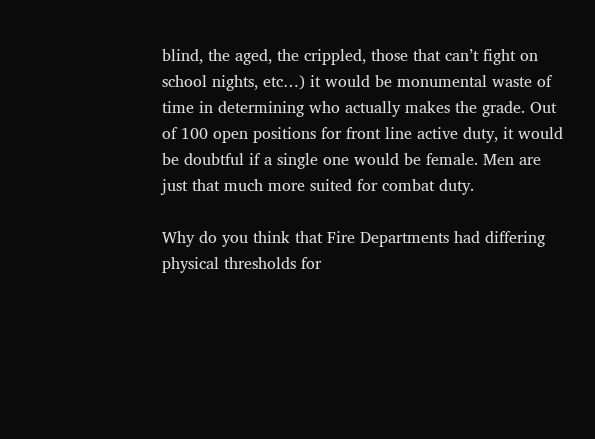blind, the aged, the crippled, those that can’t fight on school nights, etc…) it would be monumental waste of time in determining who actually makes the grade. Out of 100 open positions for front line active duty, it would be doubtful if a single one would be female. Men are just that much more suited for combat duty.

Why do you think that Fire Departments had differing physical thresholds for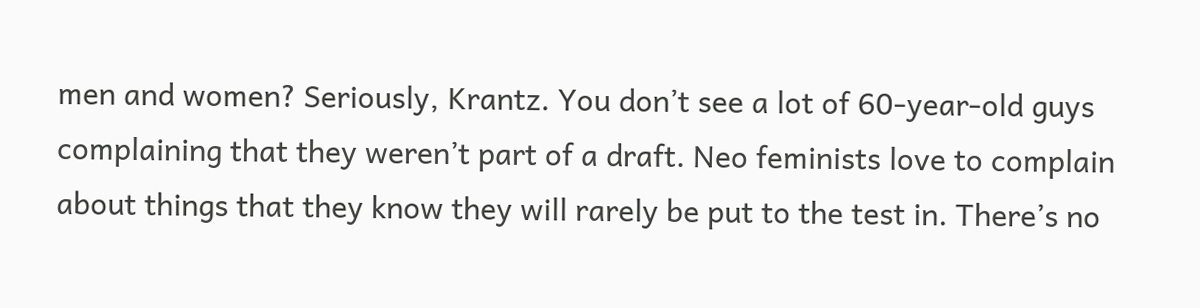men and women? Seriously, Krantz. You don’t see a lot of 60-year-old guys complaining that they weren’t part of a draft. Neo feminists love to complain about things that they know they will rarely be put to the test in. There’s no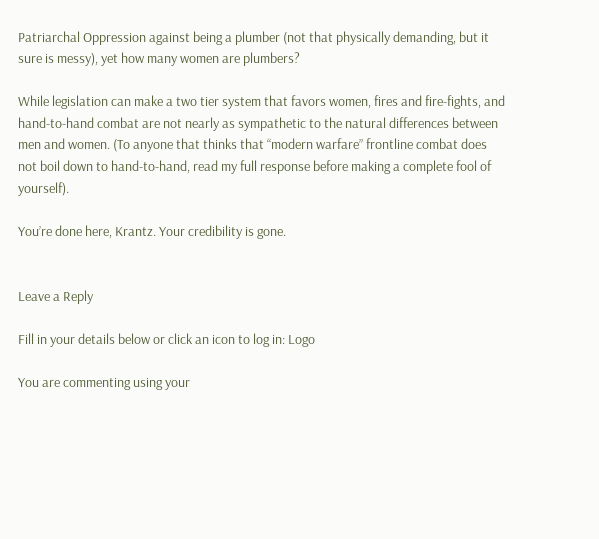Patriarchal Oppression against being a plumber (not that physically demanding, but it sure is messy), yet how many women are plumbers?

While legislation can make a two tier system that favors women, fires and fire-fights, and hand-to-hand combat are not nearly as sympathetic to the natural differences between men and women. (To anyone that thinks that “modern warfare” frontline combat does not boil down to hand-to-hand, read my full response before making a complete fool of yourself).

You’re done here, Krantz. Your credibility is gone.


Leave a Reply

Fill in your details below or click an icon to log in: Logo

You are commenting using your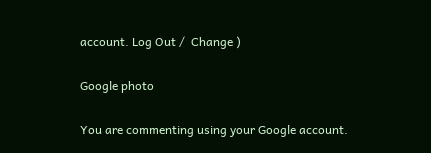account. Log Out /  Change )

Google photo

You are commenting using your Google account.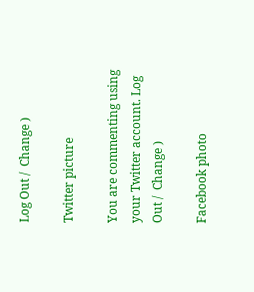Log Out /  Change )

Twitter picture

You are commenting using your Twitter account. Log Out /  Change )

Facebook photo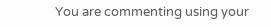You are commenting using your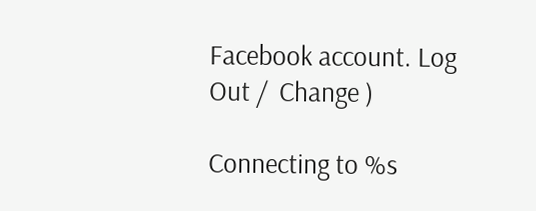Facebook account. Log Out /  Change )

Connecting to %s